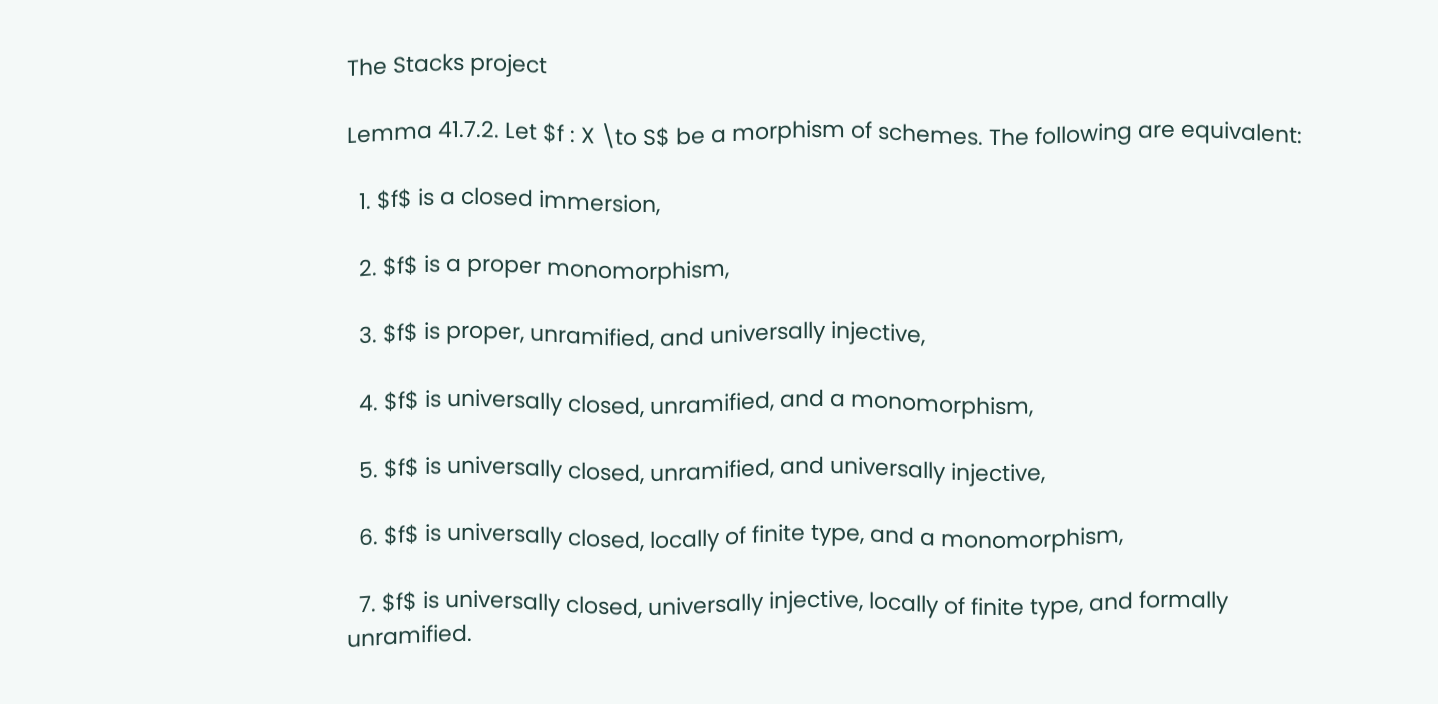The Stacks project

Lemma 41.7.2. Let $f : X \to S$ be a morphism of schemes. The following are equivalent:

  1. $f$ is a closed immersion,

  2. $f$ is a proper monomorphism,

  3. $f$ is proper, unramified, and universally injective,

  4. $f$ is universally closed, unramified, and a monomorphism,

  5. $f$ is universally closed, unramified, and universally injective,

  6. $f$ is universally closed, locally of finite type, and a monomorphism,

  7. $f$ is universally closed, universally injective, locally of finite type, and formally unramified.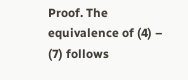Proof. The equivalence of (4) – (7) follows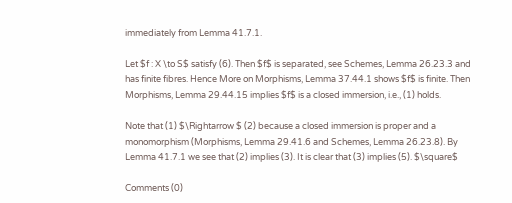immediately from Lemma 41.7.1.

Let $f : X \to S$ satisfy (6). Then $f$ is separated, see Schemes, Lemma 26.23.3 and has finite fibres. Hence More on Morphisms, Lemma 37.44.1 shows $f$ is finite. Then Morphisms, Lemma 29.44.15 implies $f$ is a closed immersion, i.e., (1) holds.

Note that (1) $\Rightarrow $ (2) because a closed immersion is proper and a monomorphism (Morphisms, Lemma 29.41.6 and Schemes, Lemma 26.23.8). By Lemma 41.7.1 we see that (2) implies (3). It is clear that (3) implies (5). $\square$

Comments (0)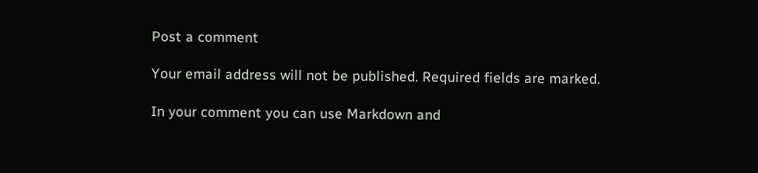Post a comment

Your email address will not be published. Required fields are marked.

In your comment you can use Markdown and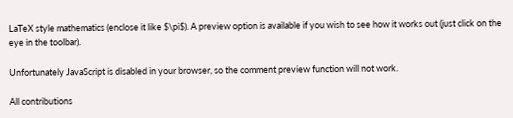LaTeX style mathematics (enclose it like $\pi$). A preview option is available if you wish to see how it works out (just click on the eye in the toolbar).

Unfortunately JavaScript is disabled in your browser, so the comment preview function will not work.

All contributions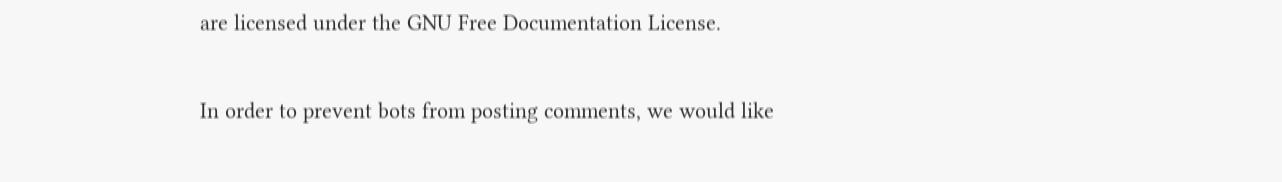are licensed under the GNU Free Documentation License.

In order to prevent bots from posting comments, we would like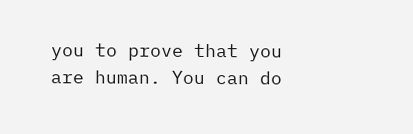you to prove that you are human. You can do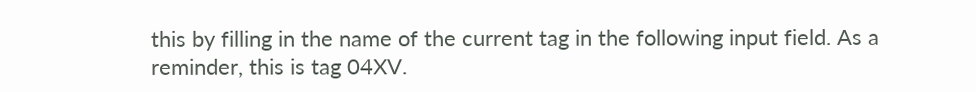this by filling in the name of the current tag in the following input field. As a reminder, this is tag 04XV.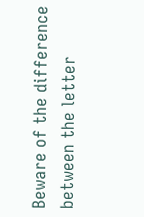Beware of the difference between the letter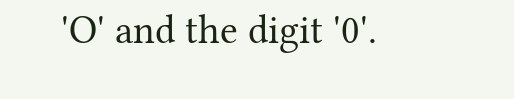'O' and the digit '0'.